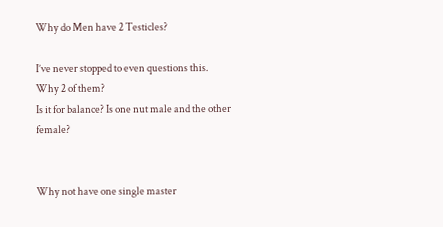Why do Men have 2 Testicles?

I’ve never stopped to even questions this. Why 2 of them?
Is it for balance? Is one nut male and the other female?


Why not have one single master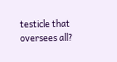testicle that oversees all?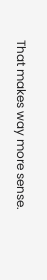That makes way more sense.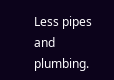Less pipes and plumbing.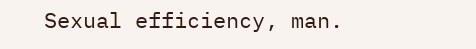Sexual efficiency, man.